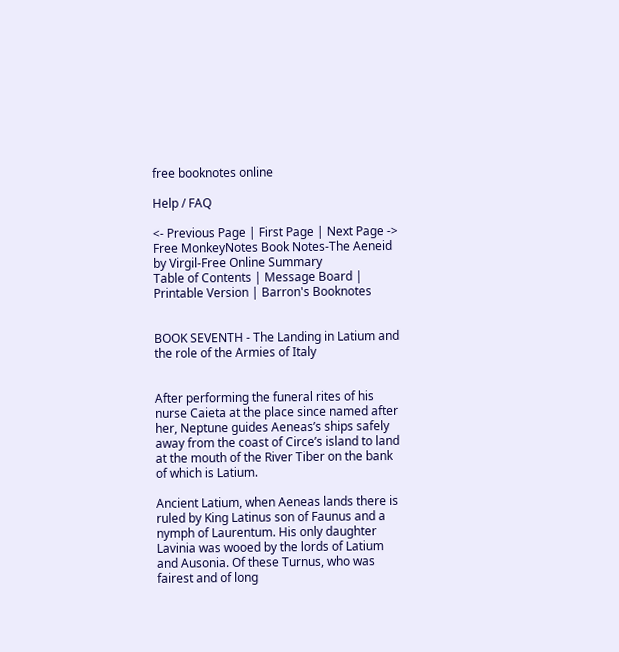free booknotes online

Help / FAQ

<- Previous Page | First Page | Next Page ->
Free MonkeyNotes Book Notes-The Aeneid by Virgil-Free Online Summary
Table of Contents | Message Board | Printable Version | Barron's Booknotes


BOOK SEVENTH - The Landing in Latium and the role of the Armies of Italy


After performing the funeral rites of his nurse Caieta at the place since named after her, Neptune guides Aeneas’s ships safely away from the coast of Circe’s island to land at the mouth of the River Tiber on the bank of which is Latium.

Ancient Latium, when Aeneas lands there is ruled by King Latinus son of Faunus and a nymph of Laurentum. His only daughter Lavinia was wooed by the lords of Latium and Ausonia. Of these Turnus, who was fairest and of long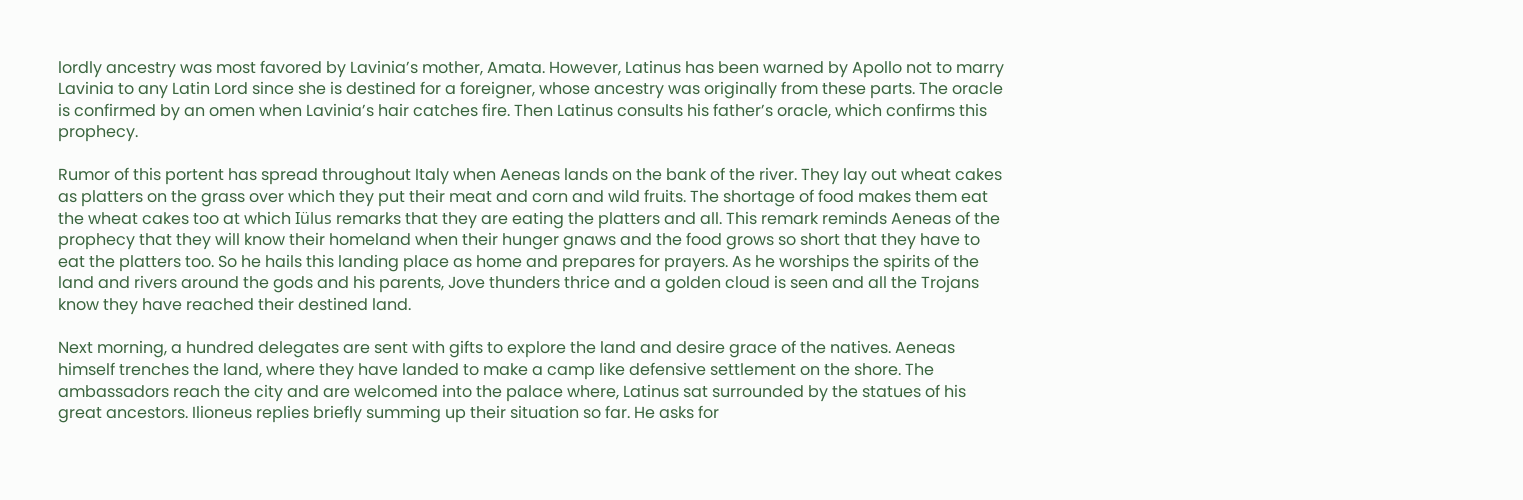lordly ancestry was most favored by Lavinia’s mother, Amata. However, Latinus has been warned by Apollo not to marry Lavinia to any Latin Lord since she is destined for a foreigner, whose ancestry was originally from these parts. The oracle is confirmed by an omen when Lavinia’s hair catches fire. Then Latinus consults his father’s oracle, which confirms this prophecy.

Rumor of this portent has spread throughout Italy when Aeneas lands on the bank of the river. They lay out wheat cakes as platters on the grass over which they put their meat and corn and wild fruits. The shortage of food makes them eat the wheat cakes too at which Iülus remarks that they are eating the platters and all. This remark reminds Aeneas of the prophecy that they will know their homeland when their hunger gnaws and the food grows so short that they have to eat the platters too. So he hails this landing place as home and prepares for prayers. As he worships the spirits of the land and rivers around the gods and his parents, Jove thunders thrice and a golden cloud is seen and all the Trojans know they have reached their destined land.

Next morning, a hundred delegates are sent with gifts to explore the land and desire grace of the natives. Aeneas himself trenches the land, where they have landed to make a camp like defensive settlement on the shore. The ambassadors reach the city and are welcomed into the palace where, Latinus sat surrounded by the statues of his great ancestors. Ilioneus replies briefly summing up their situation so far. He asks for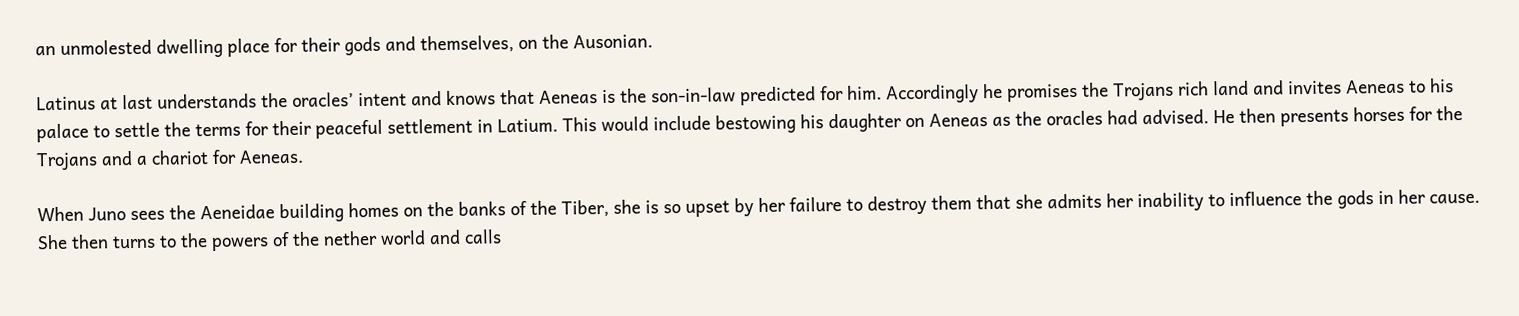an unmolested dwelling place for their gods and themselves, on the Ausonian.

Latinus at last understands the oracles’ intent and knows that Aeneas is the son-in-law predicted for him. Accordingly he promises the Trojans rich land and invites Aeneas to his palace to settle the terms for their peaceful settlement in Latium. This would include bestowing his daughter on Aeneas as the oracles had advised. He then presents horses for the Trojans and a chariot for Aeneas.

When Juno sees the Aeneidae building homes on the banks of the Tiber, she is so upset by her failure to destroy them that she admits her inability to influence the gods in her cause. She then turns to the powers of the nether world and calls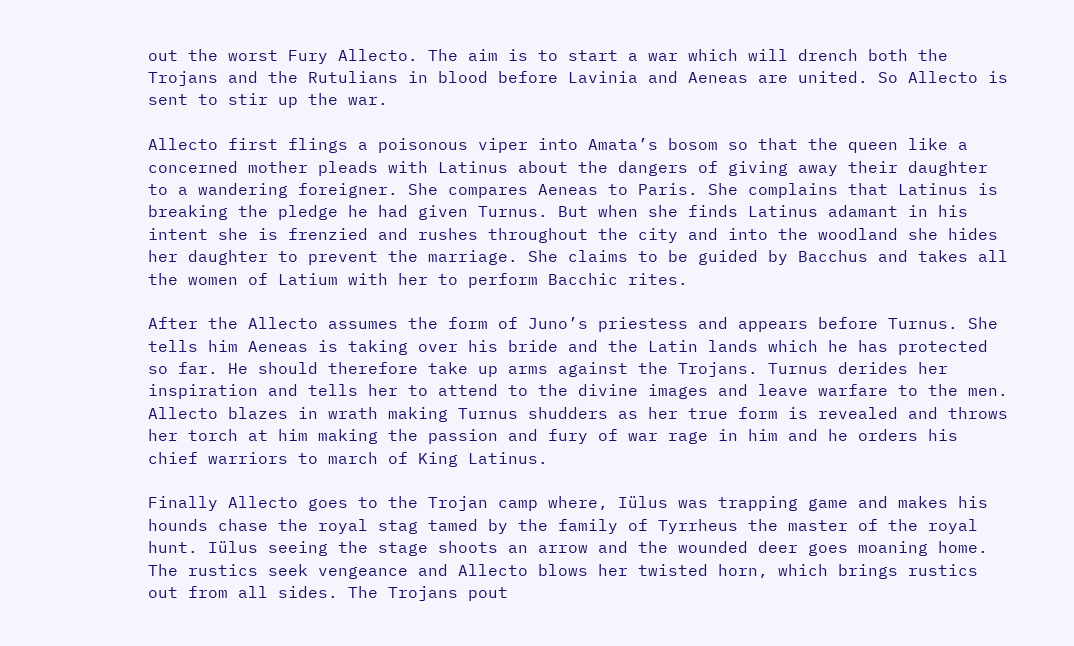out the worst Fury Allecto. The aim is to start a war which will drench both the Trojans and the Rutulians in blood before Lavinia and Aeneas are united. So Allecto is sent to stir up the war.

Allecto first flings a poisonous viper into Amata’s bosom so that the queen like a concerned mother pleads with Latinus about the dangers of giving away their daughter to a wandering foreigner. She compares Aeneas to Paris. She complains that Latinus is breaking the pledge he had given Turnus. But when she finds Latinus adamant in his intent she is frenzied and rushes throughout the city and into the woodland she hides her daughter to prevent the marriage. She claims to be guided by Bacchus and takes all the women of Latium with her to perform Bacchic rites.

After the Allecto assumes the form of Juno’s priestess and appears before Turnus. She tells him Aeneas is taking over his bride and the Latin lands which he has protected so far. He should therefore take up arms against the Trojans. Turnus derides her inspiration and tells her to attend to the divine images and leave warfare to the men. Allecto blazes in wrath making Turnus shudders as her true form is revealed and throws her torch at him making the passion and fury of war rage in him and he orders his chief warriors to march of King Latinus.

Finally Allecto goes to the Trojan camp where, Iülus was trapping game and makes his hounds chase the royal stag tamed by the family of Tyrrheus the master of the royal hunt. Iülus seeing the stage shoots an arrow and the wounded deer goes moaning home. The rustics seek vengeance and Allecto blows her twisted horn, which brings rustics out from all sides. The Trojans pout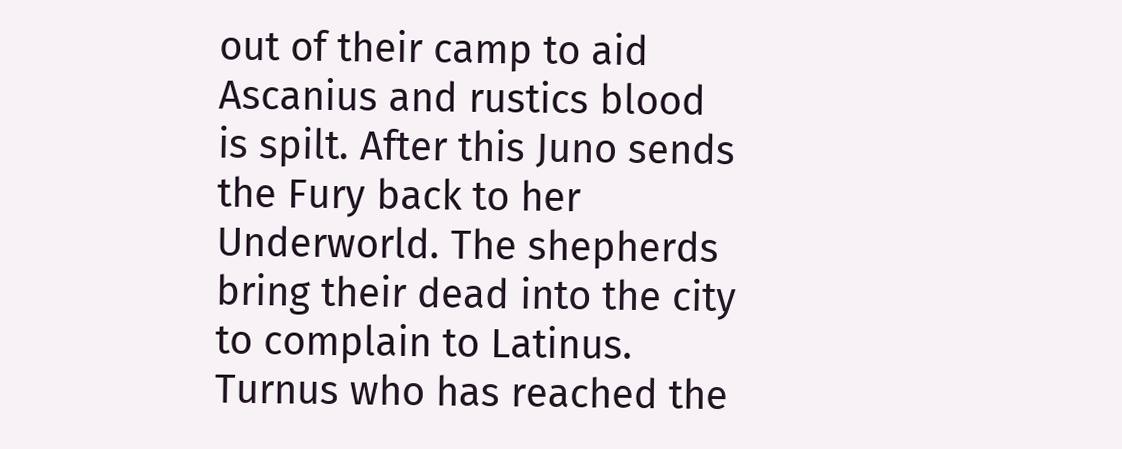out of their camp to aid Ascanius and rustics blood is spilt. After this Juno sends the Fury back to her Underworld. The shepherds bring their dead into the city to complain to Latinus. Turnus who has reached the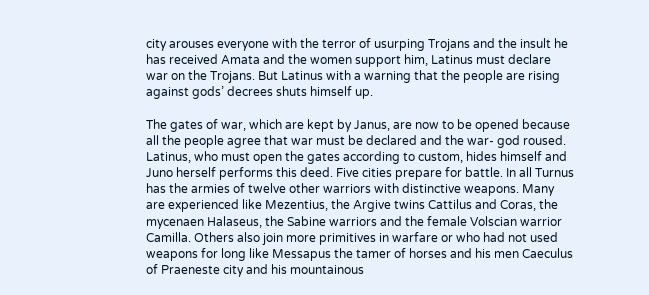city arouses everyone with the terror of usurping Trojans and the insult he has received Amata and the women support him, Latinus must declare war on the Trojans. But Latinus with a warning that the people are rising against gods’ decrees shuts himself up.

The gates of war, which are kept by Janus, are now to be opened because all the people agree that war must be declared and the war- god roused. Latinus, who must open the gates according to custom, hides himself and Juno herself performs this deed. Five cities prepare for battle. In all Turnus has the armies of twelve other warriors with distinctive weapons. Many are experienced like Mezentius, the Argive twins Cattilus and Coras, the mycenaen Halaseus, the Sabine warriors and the female Volscian warrior Camilla. Others also join more primitives in warfare or who had not used weapons for long like Messapus the tamer of horses and his men Caeculus of Praeneste city and his mountainous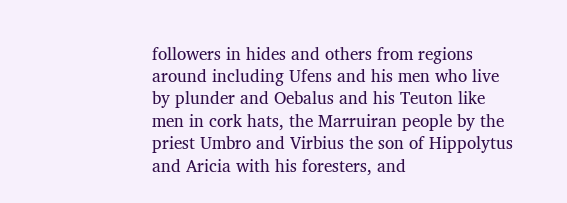followers in hides and others from regions around including Ufens and his men who live by plunder and Oebalus and his Teuton like men in cork hats, the Marruiran people by the priest Umbro and Virbius the son of Hippolytus and Aricia with his foresters, and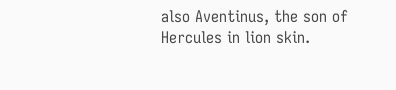also Aventinus, the son of Hercules in lion skin.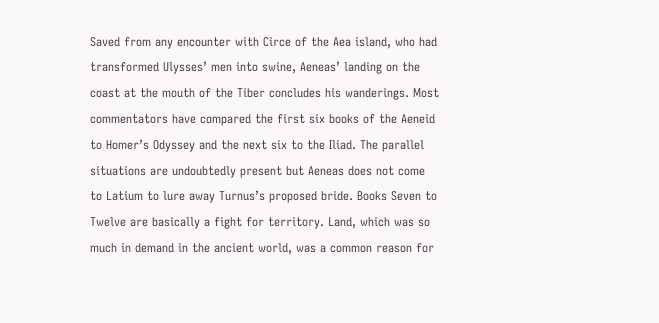Saved from any encounter with Circe of the Aea island, who had transformed Ulysses’ men into swine, Aeneas’ landing on the coast at the mouth of the Tiber concludes his wanderings. Most commentators have compared the first six books of the Aeneid to Homer’s Odyssey and the next six to the Iliad. The parallel situations are undoubtedly present but Aeneas does not come to Latium to lure away Turnus’s proposed bride. Books Seven to Twelve are basically a fight for territory. Land, which was so much in demand in the ancient world, was a common reason for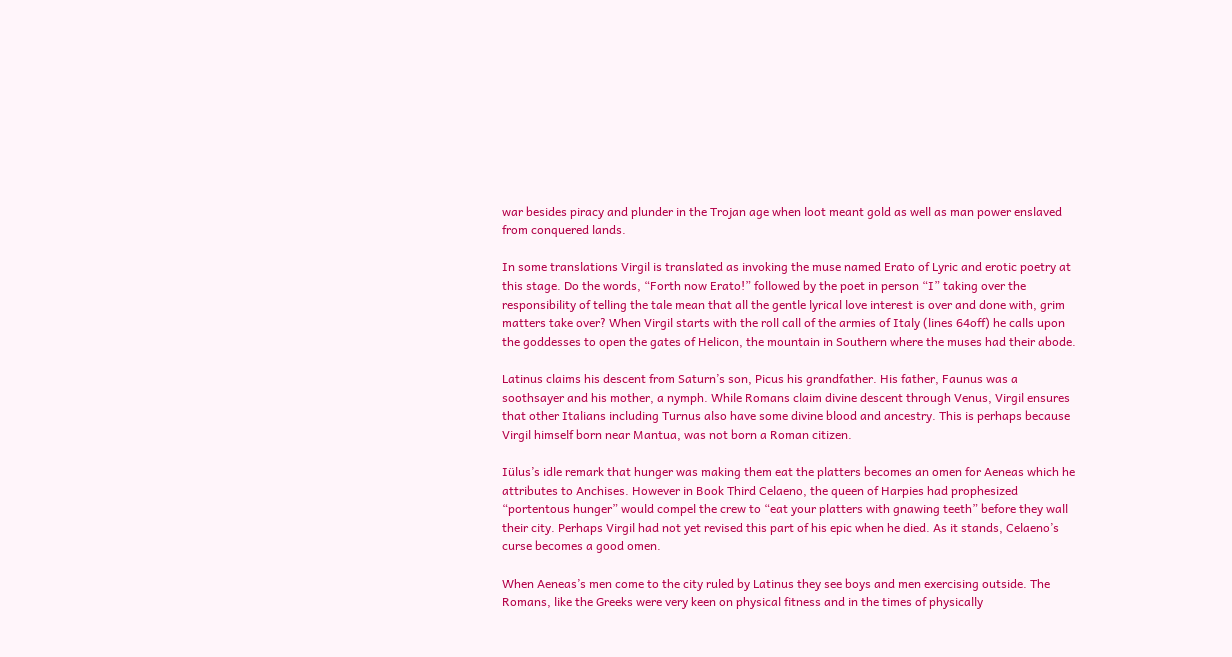war besides piracy and plunder in the Trojan age when loot meant gold as well as man power enslaved from conquered lands.

In some translations Virgil is translated as invoking the muse named Erato of Lyric and erotic poetry at this stage. Do the words, “Forth now Erato!” followed by the poet in person “I” taking over the responsibility of telling the tale mean that all the gentle lyrical love interest is over and done with, grim matters take over? When Virgil starts with the roll call of the armies of Italy (lines 64off) he calls upon the goddesses to open the gates of Helicon, the mountain in Southern where the muses had their abode.

Latinus claims his descent from Saturn’s son, Picus his grandfather. His father, Faunus was a soothsayer and his mother, a nymph. While Romans claim divine descent through Venus, Virgil ensures that other Italians including Turnus also have some divine blood and ancestry. This is perhaps because Virgil himself born near Mantua, was not born a Roman citizen.

Iülus’s idle remark that hunger was making them eat the platters becomes an omen for Aeneas which he attributes to Anchises. However in Book Third Celaeno, the queen of Harpies had prophesized “portentous hunger” would compel the crew to “eat your platters with gnawing teeth” before they wall their city. Perhaps Virgil had not yet revised this part of his epic when he died. As it stands, Celaeno’s curse becomes a good omen.

When Aeneas’s men come to the city ruled by Latinus they see boys and men exercising outside. The Romans, like the Greeks were very keen on physical fitness and in the times of physically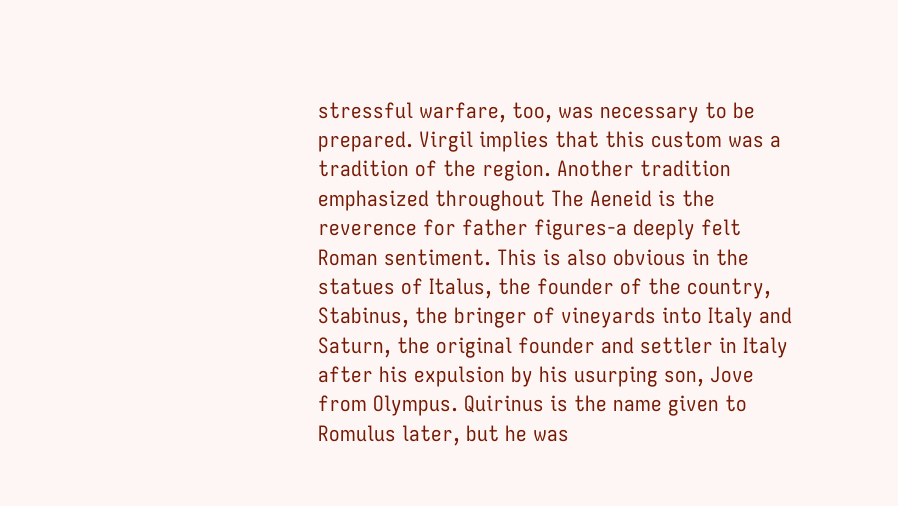stressful warfare, too, was necessary to be prepared. Virgil implies that this custom was a tradition of the region. Another tradition emphasized throughout The Aeneid is the reverence for father figures-a deeply felt Roman sentiment. This is also obvious in the statues of Italus, the founder of the country, Stabinus, the bringer of vineyards into Italy and Saturn, the original founder and settler in Italy after his expulsion by his usurping son, Jove from Olympus. Quirinus is the name given to Romulus later, but he was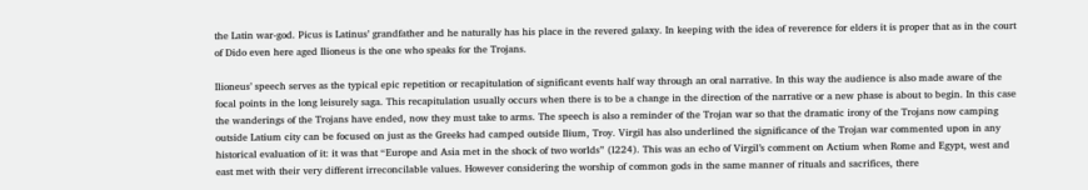the Latin war-god. Picus is Latinus’ grandfather and he naturally has his place in the revered galaxy. In keeping with the idea of reverence for elders it is proper that as in the court of Dido even here aged Ilioneus is the one who speaks for the Trojans.

Ilioneus’ speech serves as the typical epic repetition or recapitulation of significant events half way through an oral narrative. In this way the audience is also made aware of the focal points in the long leisurely saga. This recapitulation usually occurs when there is to be a change in the direction of the narrative or a new phase is about to begin. In this case the wanderings of the Trojans have ended, now they must take to arms. The speech is also a reminder of the Trojan war so that the dramatic irony of the Trojans now camping outside Latium city can be focused on just as the Greeks had camped outside Ilium, Troy. Virgil has also underlined the significance of the Trojan war commented upon in any historical evaluation of it: it was that “Europe and Asia met in the shock of two worlds” (l224). This was an echo of Virgil’s comment on Actium when Rome and Egypt, west and east met with their very different irreconcilable values. However considering the worship of common gods in the same manner of rituals and sacrifices, there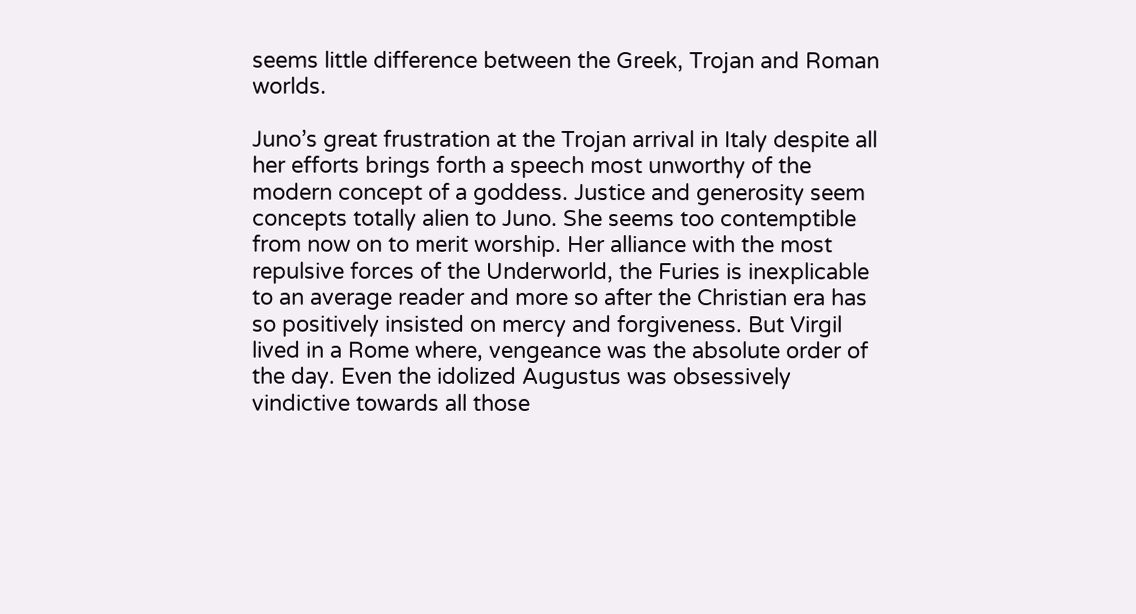seems little difference between the Greek, Trojan and Roman worlds.

Juno’s great frustration at the Trojan arrival in Italy despite all her efforts brings forth a speech most unworthy of the modern concept of a goddess. Justice and generosity seem concepts totally alien to Juno. She seems too contemptible from now on to merit worship. Her alliance with the most repulsive forces of the Underworld, the Furies is inexplicable to an average reader and more so after the Christian era has so positively insisted on mercy and forgiveness. But Virgil lived in a Rome where, vengeance was the absolute order of the day. Even the idolized Augustus was obsessively vindictive towards all those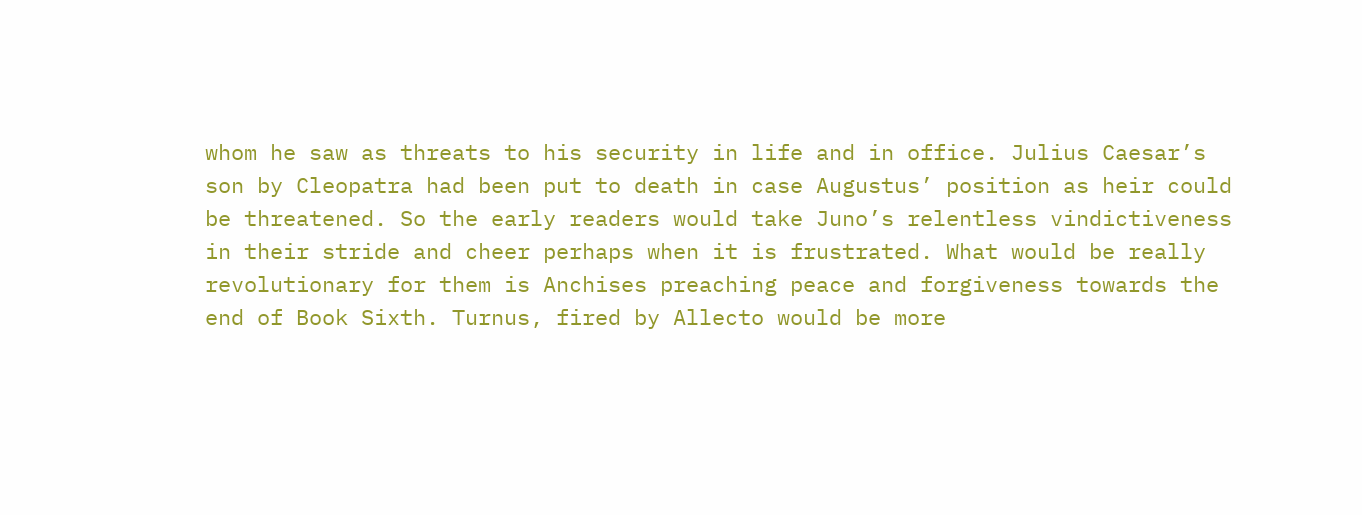whom he saw as threats to his security in life and in office. Julius Caesar’s son by Cleopatra had been put to death in case Augustus’ position as heir could be threatened. So the early readers would take Juno’s relentless vindictiveness in their stride and cheer perhaps when it is frustrated. What would be really revolutionary for them is Anchises preaching peace and forgiveness towards the end of Book Sixth. Turnus, fired by Allecto would be more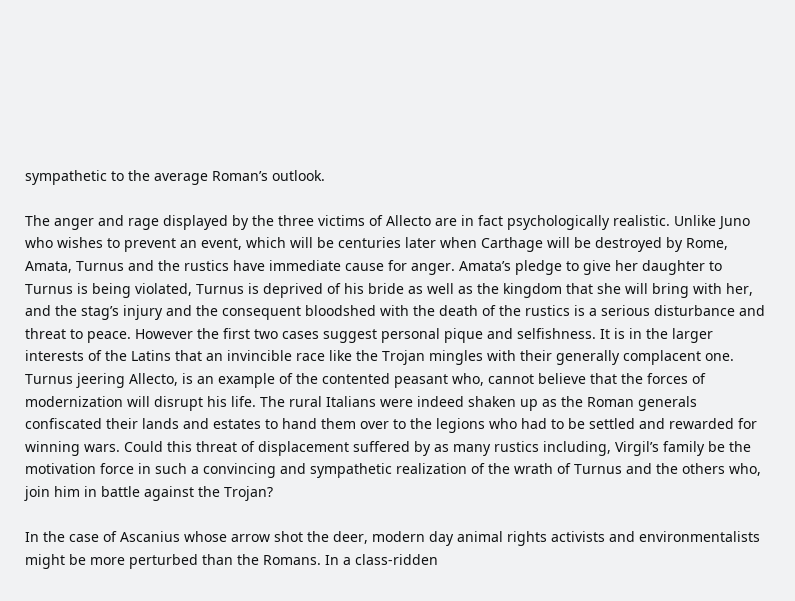sympathetic to the average Roman’s outlook.

The anger and rage displayed by the three victims of Allecto are in fact psychologically realistic. Unlike Juno who wishes to prevent an event, which will be centuries later when Carthage will be destroyed by Rome, Amata, Turnus and the rustics have immediate cause for anger. Amata’s pledge to give her daughter to Turnus is being violated, Turnus is deprived of his bride as well as the kingdom that she will bring with her, and the stag’s injury and the consequent bloodshed with the death of the rustics is a serious disturbance and threat to peace. However the first two cases suggest personal pique and selfishness. It is in the larger interests of the Latins that an invincible race like the Trojan mingles with their generally complacent one. Turnus jeering Allecto, is an example of the contented peasant who, cannot believe that the forces of modernization will disrupt his life. The rural Italians were indeed shaken up as the Roman generals confiscated their lands and estates to hand them over to the legions who had to be settled and rewarded for winning wars. Could this threat of displacement suffered by as many rustics including, Virgil’s family be the motivation force in such a convincing and sympathetic realization of the wrath of Turnus and the others who, join him in battle against the Trojan?

In the case of Ascanius whose arrow shot the deer, modern day animal rights activists and environmentalists might be more perturbed than the Romans. In a class-ridden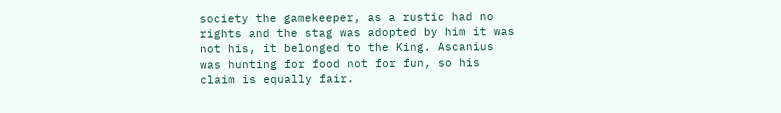society the gamekeeper, as a rustic had no rights and the stag was adopted by him it was not his, it belonged to the King. Ascanius was hunting for food not for fun, so his claim is equally fair.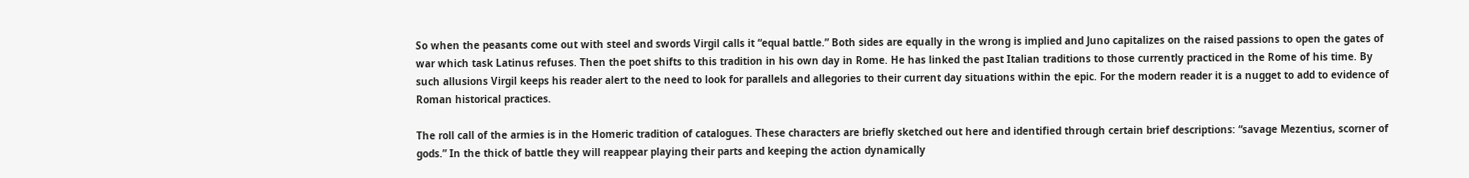So when the peasants come out with steel and swords Virgil calls it “equal battle.” Both sides are equally in the wrong is implied and Juno capitalizes on the raised passions to open the gates of war which task Latinus refuses. Then the poet shifts to this tradition in his own day in Rome. He has linked the past Italian traditions to those currently practiced in the Rome of his time. By such allusions Virgil keeps his reader alert to the need to look for parallels and allegories to their current day situations within the epic. For the modern reader it is a nugget to add to evidence of Roman historical practices.

The roll call of the armies is in the Homeric tradition of catalogues. These characters are briefly sketched out here and identified through certain brief descriptions: “savage Mezentius, scorner of gods.” In the thick of battle they will reappear playing their parts and keeping the action dynamically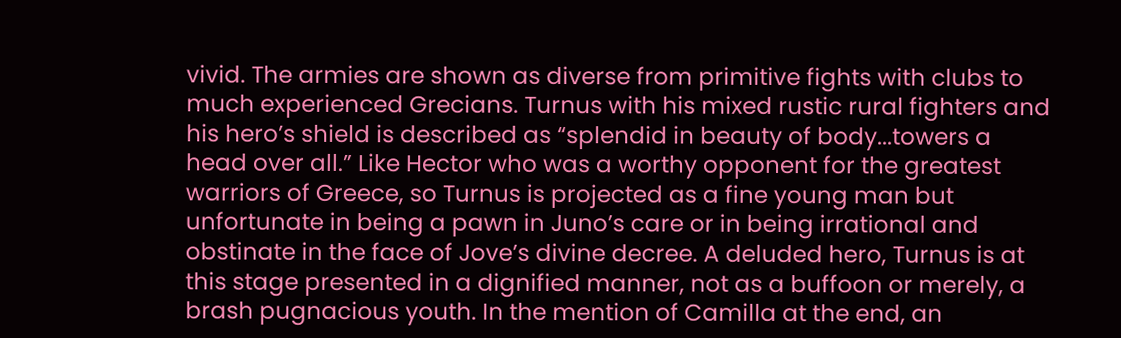vivid. The armies are shown as diverse from primitive fights with clubs to much experienced Grecians. Turnus with his mixed rustic rural fighters and his hero’s shield is described as “splendid in beauty of body...towers a head over all.” Like Hector who was a worthy opponent for the greatest warriors of Greece, so Turnus is projected as a fine young man but unfortunate in being a pawn in Juno’s care or in being irrational and obstinate in the face of Jove’s divine decree. A deluded hero, Turnus is at this stage presented in a dignified manner, not as a buffoon or merely, a brash pugnacious youth. In the mention of Camilla at the end, an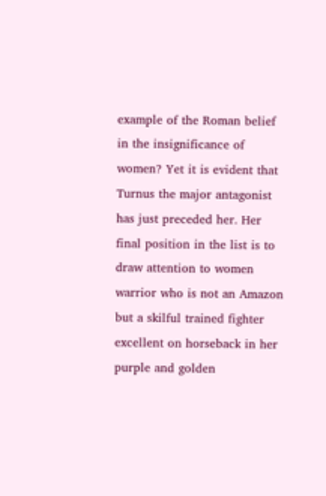example of the Roman belief in the insignificance of women? Yet it is evident that Turnus the major antagonist has just preceded her. Her final position in the list is to draw attention to women warrior who is not an Amazon but a skilful trained fighter excellent on horseback in her purple and golden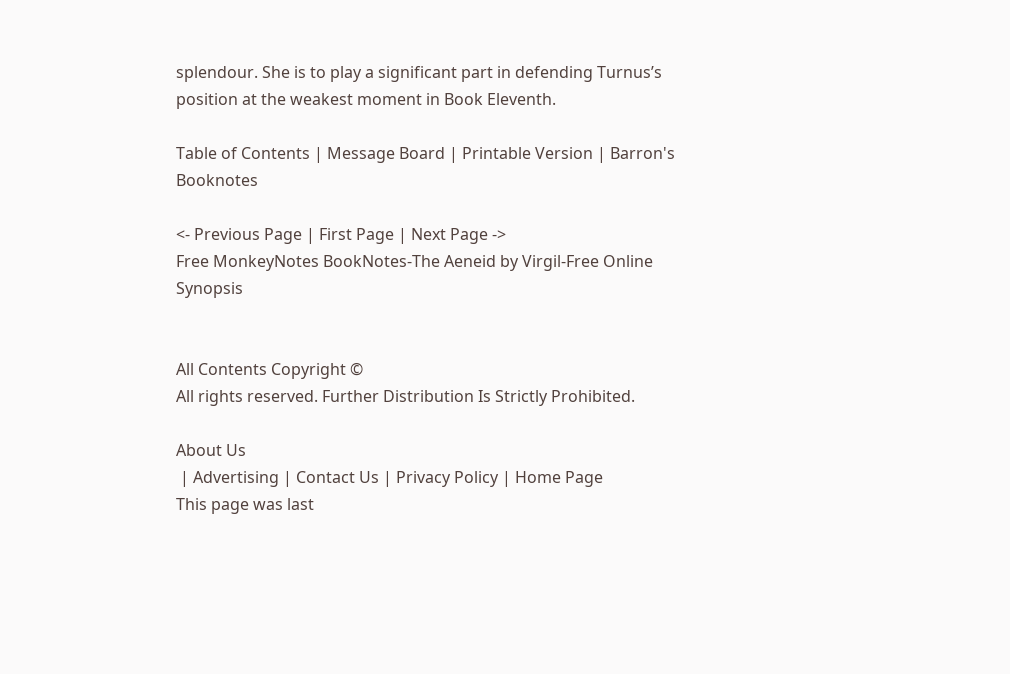splendour. She is to play a significant part in defending Turnus’s position at the weakest moment in Book Eleventh.

Table of Contents | Message Board | Printable Version | Barron's Booknotes

<- Previous Page | First Page | Next Page ->
Free MonkeyNotes BookNotes-The Aeneid by Virgil-Free Online Synopsis


All Contents Copyright ©
All rights reserved. Further Distribution Is Strictly Prohibited.

About Us
 | Advertising | Contact Us | Privacy Policy | Home Page
This page was last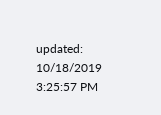updated: 10/18/2019 3:25:57 PM